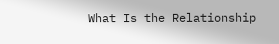What Is the Relationship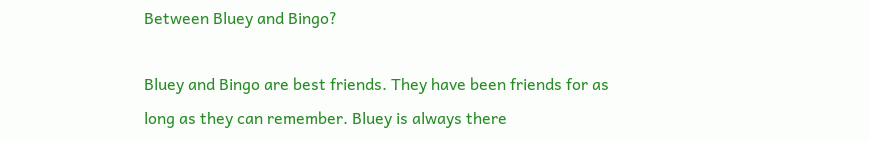Between Bluey and Bingo?

Bluey and Bingo are best friends. They have been friends for as long as they can remember. Bluey is always there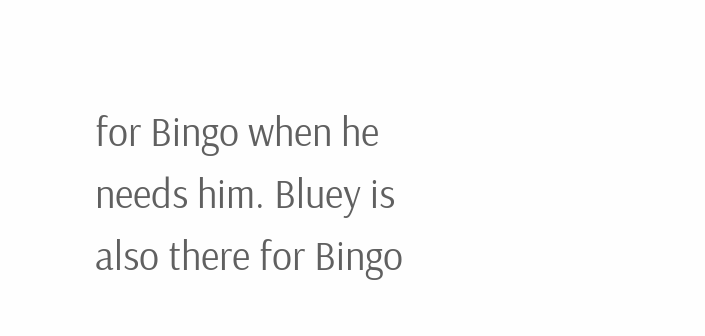for Bingo when he needs him. Bluey is also there for Bingo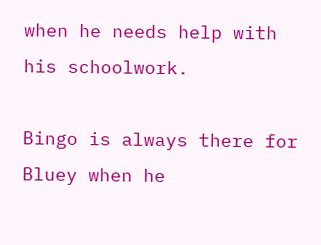when he needs help with his schoolwork.

Bingo is always there for Bluey when he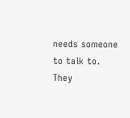needs someone to talk to. They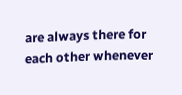are always there for each other whenever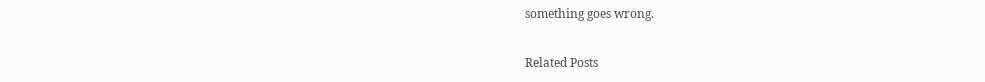something goes wrong.

Related Posts